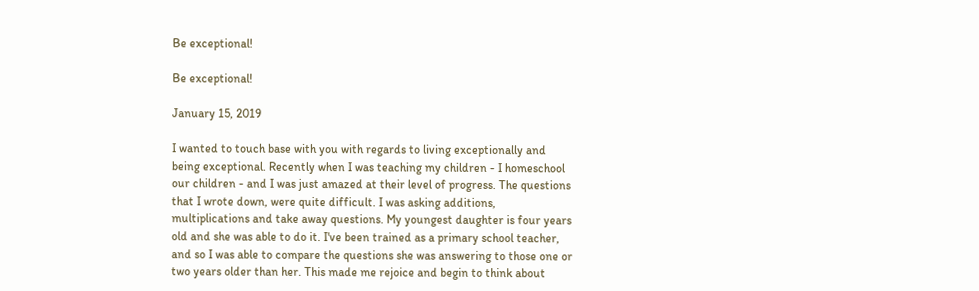Be exceptional!

Be exceptional!

January 15, 2019

I wanted to touch base with you with regards to living exceptionally and being exceptional. Recently when I was teaching my children - I homeschool our children - and I was just amazed at their level of progress. The questions that I wrote down, were quite difficult. I was asking additions, multiplications and take away questions. My youngest daughter is four years old and she was able to do it. I've been trained as a primary school teacher, and so I was able to compare the questions she was answering to those one or two years older than her. This made me rejoice and begin to think about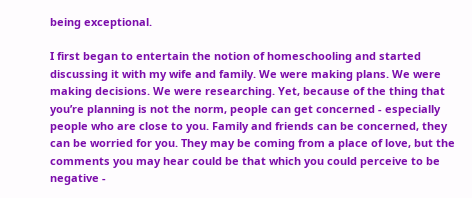being exceptional.

I first began to entertain the notion of homeschooling and started discussing it with my wife and family. We were making plans. We were making decisions. We were researching. Yet, because of the thing that you’re planning is not the norm, people can get concerned - especially people who are close to you. Family and friends can be concerned, they can be worried for you. They may be coming from a place of love, but the comments you may hear could be that which you could perceive to be negative -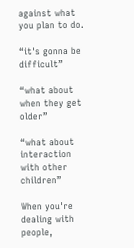against what you plan to do.

“it's gonna be difficult”

“what about when they get older”

“what about interaction with other children”

When you're dealing with people,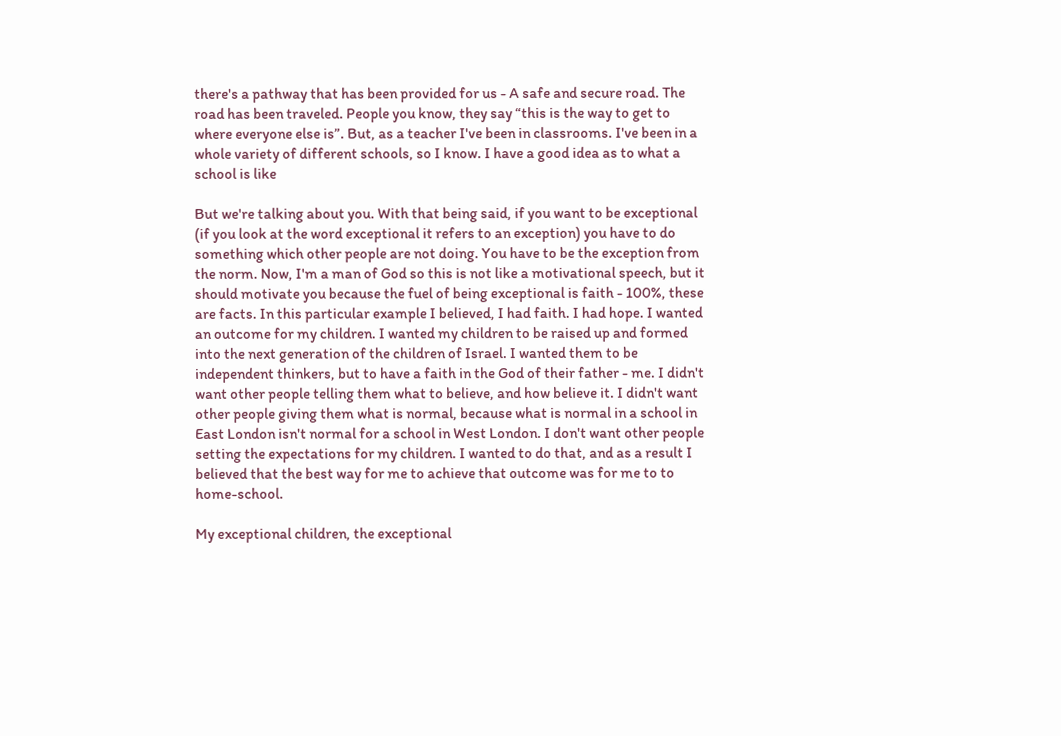there's a pathway that has been provided for us - A safe and secure road. The road has been traveled. People you know, they say “this is the way to get to where everyone else is”. But, as a teacher I've been in classrooms. I've been in a whole variety of different schools, so I know. I have a good idea as to what a school is like

But we're talking about you. With that being said, if you want to be exceptional (if you look at the word exceptional it refers to an exception) you have to do something which other people are not doing. You have to be the exception from the norm. Now, I'm a man of God so this is not like a motivational speech, but it should motivate you because the fuel of being exceptional is faith - 100%, these are facts. In this particular example I believed, I had faith. I had hope. I wanted an outcome for my children. I wanted my children to be raised up and formed into the next generation of the children of Israel. I wanted them to be independent thinkers, but to have a faith in the God of their father - me. I didn't want other people telling them what to believe, and how believe it. I didn't want other people giving them what is normal, because what is normal in a school in East London isn't normal for a school in West London. I don't want other people setting the expectations for my children. I wanted to do that, and as a result I believed that the best way for me to achieve that outcome was for me to to home-school.

My exceptional children, the exceptional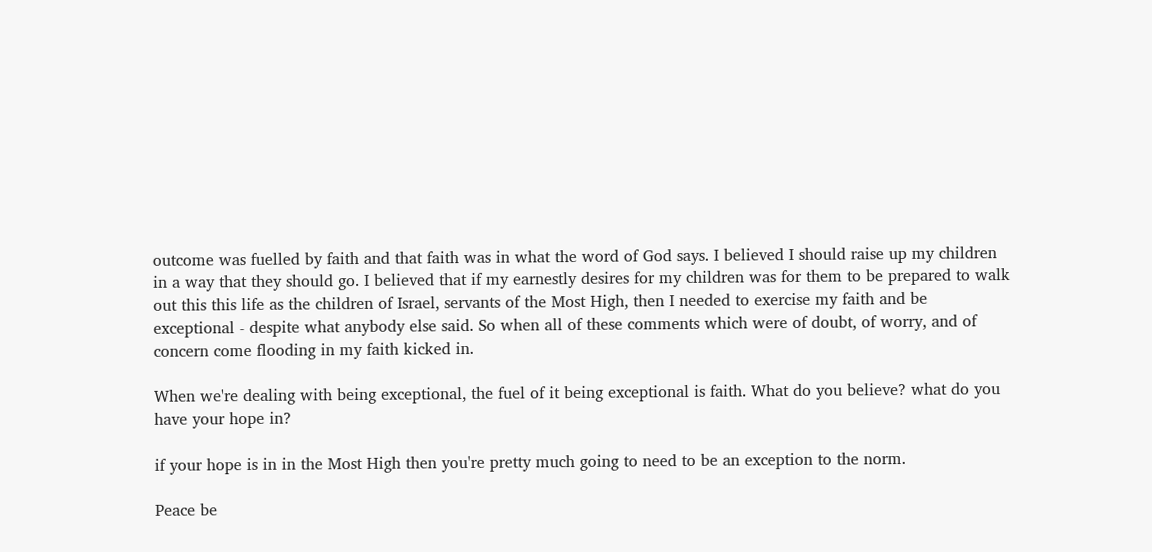outcome was fuelled by faith and that faith was in what the word of God says. I believed I should raise up my children in a way that they should go. I believed that if my earnestly desires for my children was for them to be prepared to walk out this this life as the children of Israel, servants of the Most High, then I needed to exercise my faith and be exceptional - despite what anybody else said. So when all of these comments which were of doubt, of worry, and of concern come flooding in my faith kicked in.

When we're dealing with being exceptional, the fuel of it being exceptional is faith. What do you believe? what do you have your hope in?

if your hope is in in the Most High then you're pretty much going to need to be an exception to the norm.

Peace be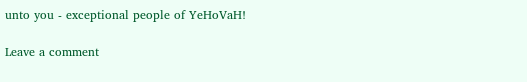unto you - exceptional people of YeHoVaH!

Leave a comment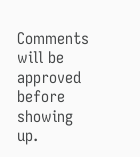Comments will be approved before showing up.